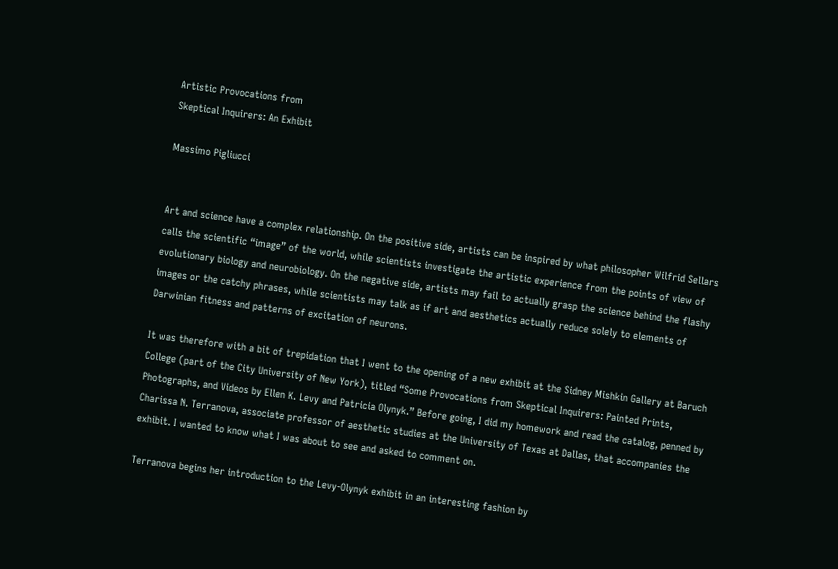Artistic Provocations from
Skeptical Inquirers: An Exhibit

Massimo Pigliucci


Art and science have a complex relationship. On the positive side, artists can be inspired by what philosopher Wilfrid Sellars calls the scientific “image” of the world, while scientists investigate the artistic experience from the points of view of evolutionary biology and neurobiology. On the negative side, artists may fail to actually grasp the science behind the flashy images or the catchy phrases, while scientists may talk as if art and aesthetics actually reduce solely to elements of Darwinian fitness and patterns of excitation of neurons.

It was therefore with a bit of trepidation that I went to the opening of a new exhibit at the Sidney Mishkin Gallery at Baruch College (part of the City University of New York), titled “Some Provocations from Skeptical Inquirers: Painted Prints, Photographs, and Videos by Ellen K. Levy and Patricia Olynyk.” Before going, I did my homework and read the catalog, penned by Charissa N. Terranova, associate professor of aesthetic studies at the University of Texas at Dallas, that accompanies the exhibit. I wanted to know what I was about to see and asked to comment on.

Terranova begins her introduction to the Levy-Olynyk exhibit in an interesting fashion by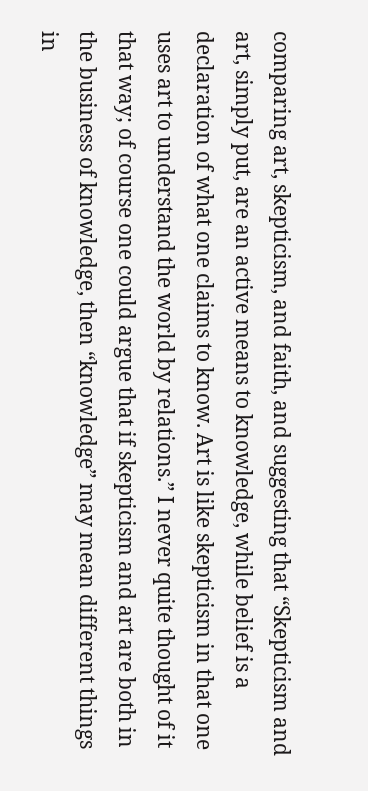comparing art, skepticism, and faith, and suggesting that “Skepticism and art, simply put, are an active means to knowledge, while belief is a declaration of what one claims to know. Art is like skepticism in that one uses art to understand the world by relations.” I never quite thought of it that way; of course one could argue that if skepticism and art are both in the business of knowledge, then “knowledge” may mean different things in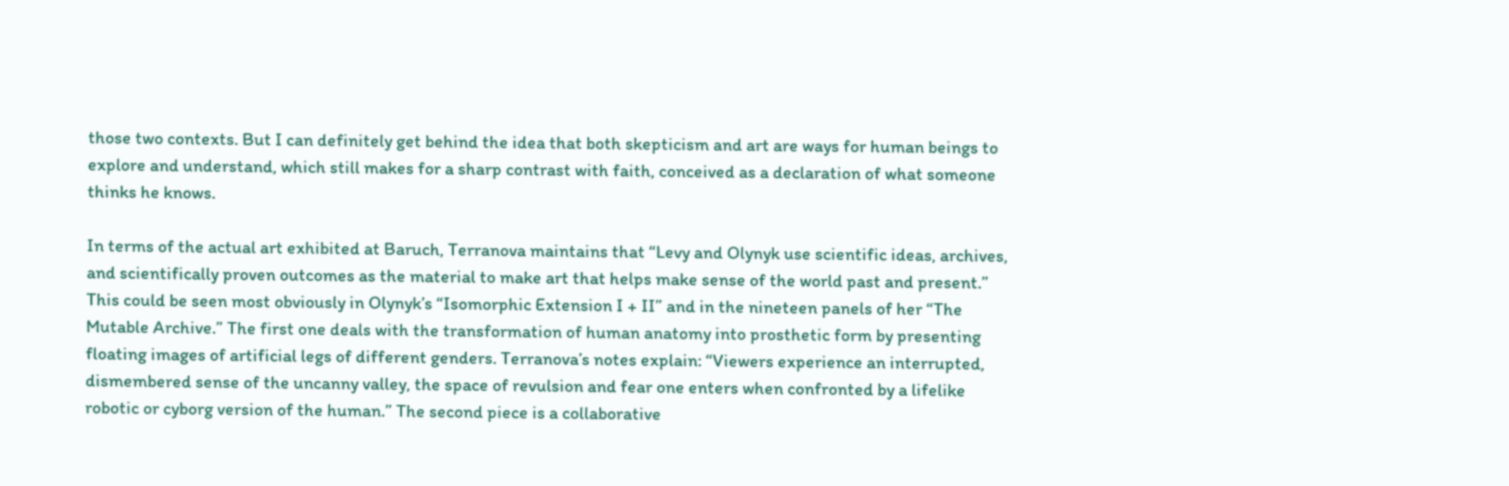those two contexts. But I can definitely get behind the idea that both skepticism and art are ways for human beings to explore and understand, which still makes for a sharp contrast with faith, conceived as a declaration of what someone thinks he knows.

In terms of the actual art exhibited at Baruch, Terranova maintains that “Levy and Olynyk use scientific ideas, archives, and scientifically proven outcomes as the material to make art that helps make sense of the world past and present.” This could be seen most obviously in Olynyk’s “Isomorphic Extension I + II” and in the nineteen panels of her “The Mutable Archive.” The first one deals with the transformation of human anatomy into prosthetic form by presenting floating images of artificial legs of different genders. Terranova’s notes explain: “Viewers experience an interrupted, dismembered sense of the uncanny valley, the space of revulsion and fear one enters when confronted by a lifelike robotic or cyborg version of the human.” The second piece is a collaborative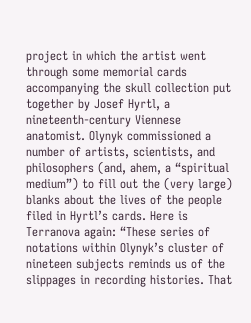project in which the artist went through some memorial cards accompanying the skull collection put together by Josef Hyrtl, a nineteenth-century Viennese anatomist. Olynyk commissioned a number of artists, scientists, and philosophers (and, ahem, a “spiritual medium”) to fill out the (very large) blanks about the lives of the people filed in Hyrtl’s cards. Here is Terranova again: “These series of notations within Olynyk’s cluster of nineteen subjects reminds us of the slippages in recording histories. That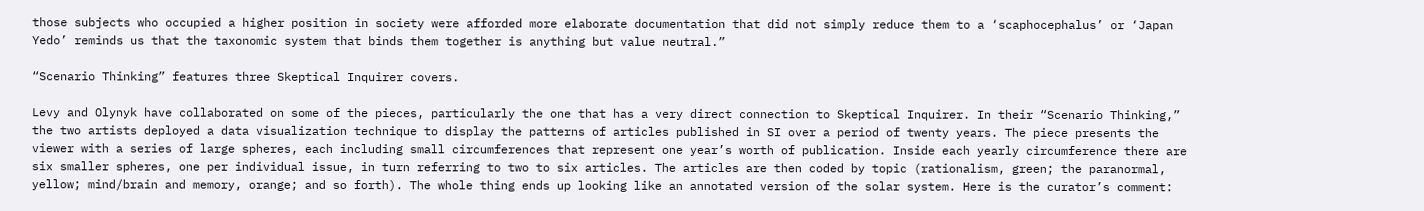those subjects who occupied a higher position in society were afforded more elaborate documentation that did not simply reduce them to a ‘scaphocephalus’ or ‘Japan Yedo’ reminds us that the taxonomic system that binds them together is anything but value neutral.”

“Scenario Thinking” features three Skeptical Inquirer covers.

Levy and Olynyk have collaborated on some of the pieces, particularly the one that has a very direct connection to Skeptical Inquirer. In their “Scenario Thinking,” the two artists deployed a data visualization technique to display the patterns of articles published in SI over a period of twenty years. The piece presents the viewer with a series of large spheres, each including small circumferences that represent one year’s worth of publication. Inside each yearly circumference there are six smaller spheres, one per individual issue, in turn referring to two to six articles. The articles are then coded by topic (rationalism, green; the paranormal, yellow; mind/brain and memory, orange; and so forth). The whole thing ends up looking like an annotated version of the solar system. Here is the curator’s comment: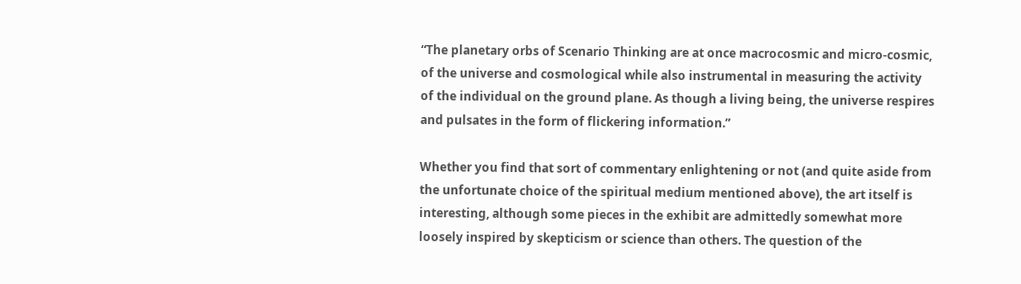“The planetary orbs of Scenario Thinking are at once macrocosmic and micro-cosmic, of the universe and cosmological while also instrumental in measuring the activity of the individual on the ground plane. As though a living being, the universe respires and pulsates in the form of flickering information.”

Whether you find that sort of commentary enlightening or not (and quite aside from the unfortunate choice of the spiritual medium mentioned above), the art itself is interesting, although some pieces in the exhibit are admittedly somewhat more loosely inspired by skepticism or science than others. The question of the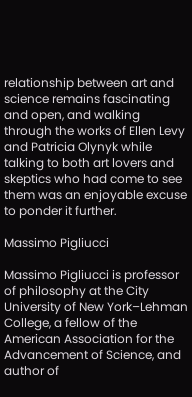relationship between art and science remains fascinating and open, and walking through the works of Ellen Levy and Patricia Olynyk while talking to both art lovers and skeptics who had come to see them was an enjoyable excuse to ponder it further.

Massimo Pigliucci

Massimo Pigliucci is professor of philosophy at the City University of New York–Lehman College, a fellow of the American Association for the Advancement of Science, and author of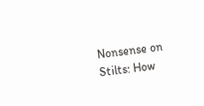Nonsense on Stilts: How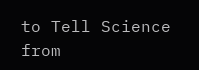to Tell Science from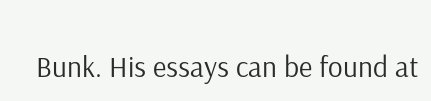Bunk. His essays can be found at